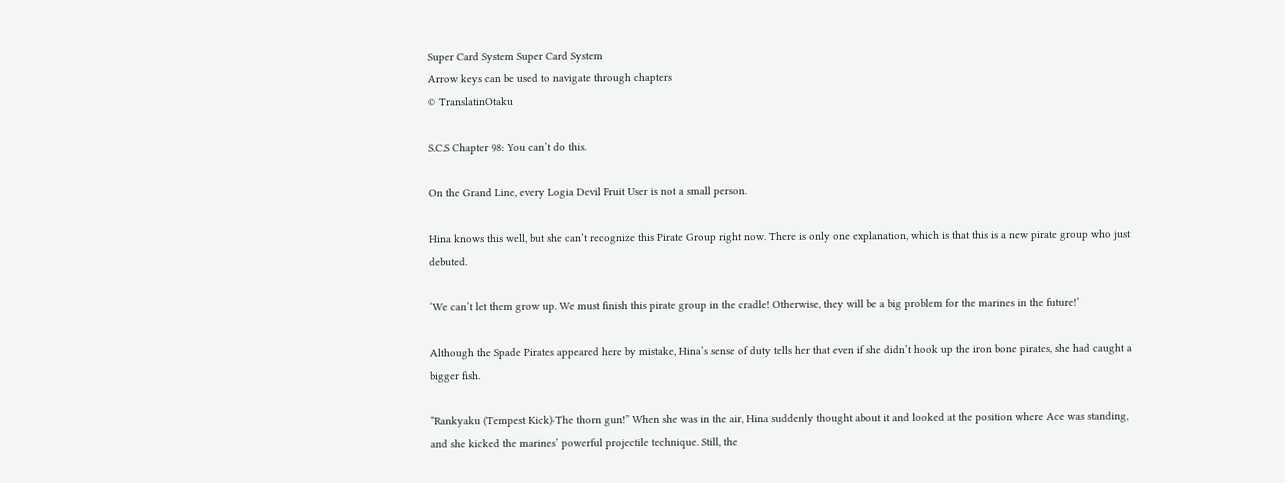Super Card System Super Card System
Arrow keys can be used to navigate through chapters
© TranslatinOtaku

S.C.S Chapter 98: You can’t do this.

On the Grand Line, every Logia Devil Fruit User is not a small person.

Hina knows this well, but she can’t recognize this Pirate Group right now. There is only one explanation, which is that this is a new pirate group who just debuted.

‘We can’t let them grow up. We must finish this pirate group in the cradle! Otherwise, they will be a big problem for the marines in the future!’

Although the Spade Pirates appeared here by mistake, Hina’s sense of duty tells her that even if she didn’t hook up the iron bone pirates, she had caught a bigger fish.

“Rankyaku (Tempest Kick)·The thorn gun!” When she was in the air, Hina suddenly thought about it and looked at the position where Ace was standing, and she kicked the marines’ powerful projectile technique. Still, the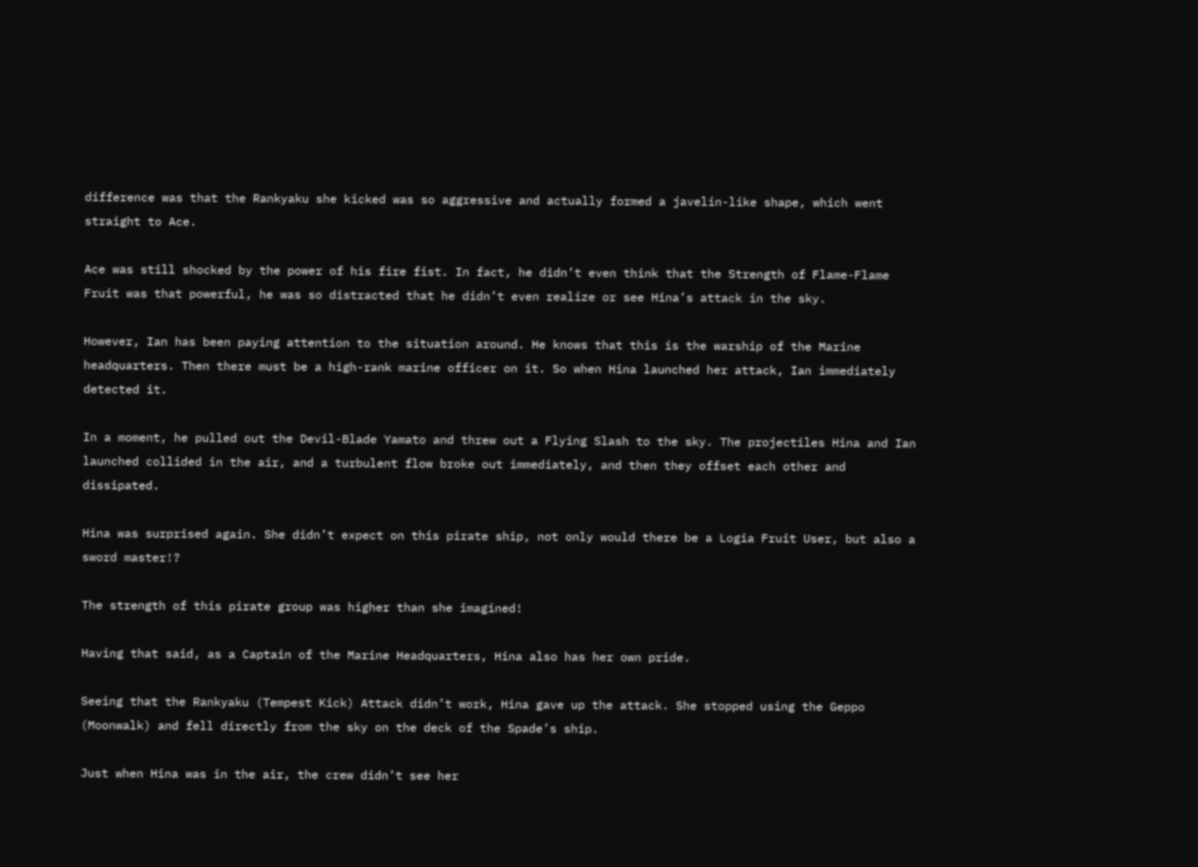difference was that the Rankyaku she kicked was so aggressive and actually formed a javelin-like shape, which went straight to Ace.

Ace was still shocked by the power of his fire fist. In fact, he didn’t even think that the Strength of Flame-Flame Fruit was that powerful, he was so distracted that he didn’t even realize or see Hina’s attack in the sky.

However, Ian has been paying attention to the situation around. He knows that this is the warship of the Marine headquarters. Then there must be a high-rank marine officer on it. So when Hina launched her attack, Ian immediately detected it.

In a moment, he pulled out the Devil-Blade Yamato and threw out a Flying Slash to the sky. The projectiles Hina and Ian launched collided in the air, and a turbulent flow broke out immediately, and then they offset each other and dissipated.

Hina was surprised again. She didn’t expect on this pirate ship, not only would there be a Logia Fruit User, but also a sword master!?

The strength of this pirate group was higher than she imagined!

Having that said, as a Captain of the Marine Headquarters, Hina also has her own pride.

Seeing that the Rankyaku (Tempest Kick) Attack didn’t work, Hina gave up the attack. She stopped using the Geppo (Moonwalk) and fell directly from the sky on the deck of the Spade’s ship.

Just when Hina was in the air, the crew didn’t see her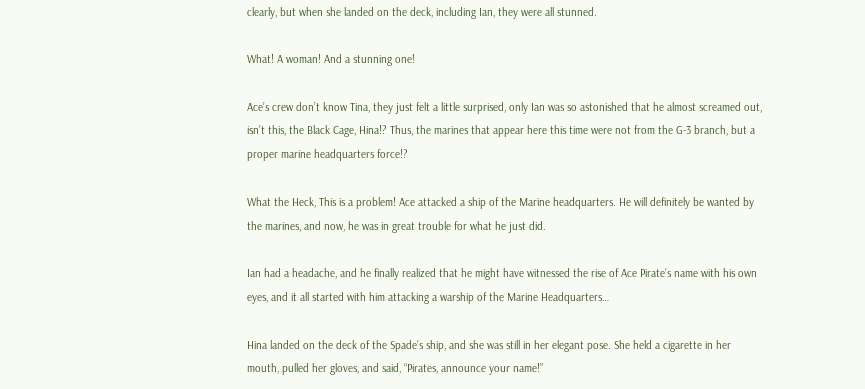clearly, but when she landed on the deck, including Ian, they were all stunned.

What! A woman! And a stunning one!

Ace’s crew don’t know Tina, they just felt a little surprised, only Ian was so astonished that he almost screamed out, isn’t this, the Black Cage, Hina!? Thus, the marines that appear here this time were not from the G-3 branch, but a proper marine headquarters force!?

What the Heck, This is a problem! Ace attacked a ship of the Marine headquarters. He will definitely be wanted by the marines, and now, he was in great trouble for what he just did.

Ian had a headache, and he finally realized that he might have witnessed the rise of Ace Pirate’s name with his own eyes, and it all started with him attacking a warship of the Marine Headquarters…

Hina landed on the deck of the Spade’s ship, and she was still in her elegant pose. She held a cigarette in her mouth, pulled her gloves, and said, “Pirates, announce your name!”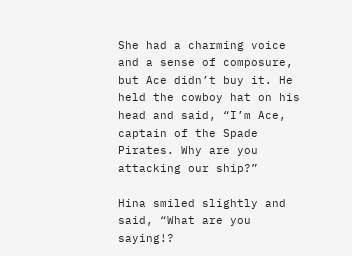She had a charming voice and a sense of composure, but Ace didn’t buy it. He held the cowboy hat on his head and said, “I’m Ace, captain of the Spade Pirates. Why are you attacking our ship?”

Hina smiled slightly and said, “What are you saying!?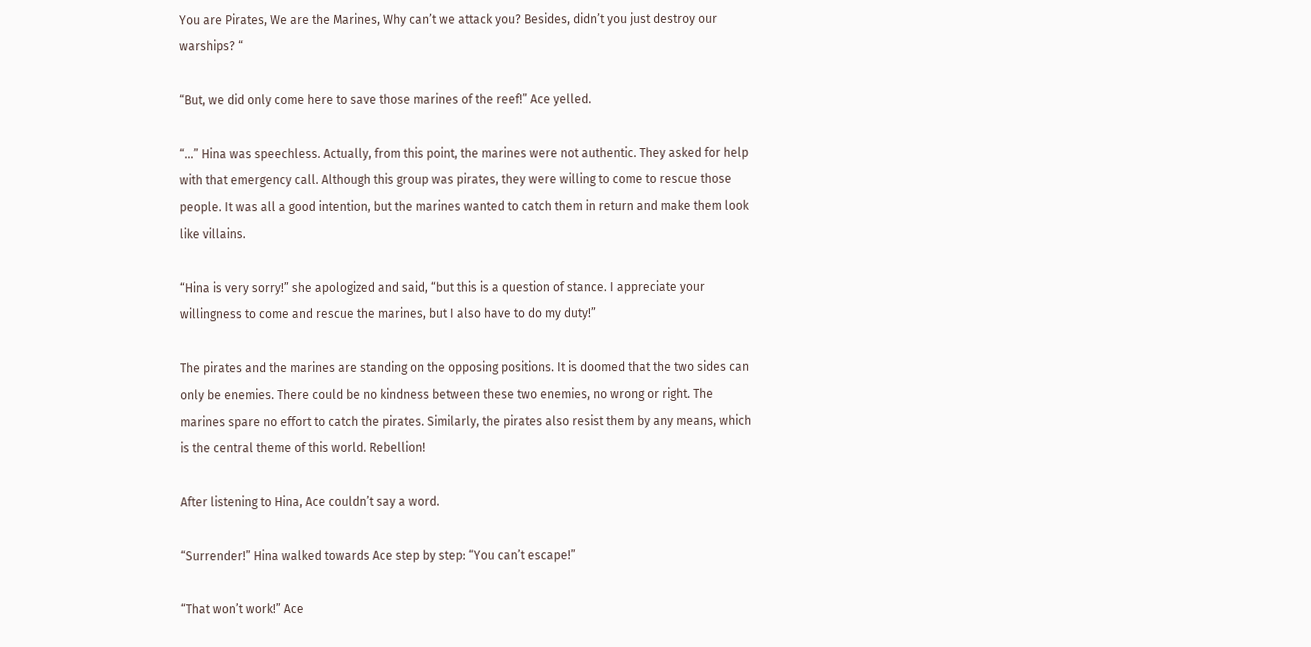You are Pirates, We are the Marines, Why can’t we attack you? Besides, didn’t you just destroy our warships? “

“But, we did only come here to save those marines of the reef!” Ace yelled.

“…” Hina was speechless. Actually, from this point, the marines were not authentic. They asked for help with that emergency call. Although this group was pirates, they were willing to come to rescue those people. It was all a good intention, but the marines wanted to catch them in return and make them look like villains.

“Hina is very sorry!” she apologized and said, “but this is a question of stance. I appreciate your willingness to come and rescue the marines, but I also have to do my duty!”

The pirates and the marines are standing on the opposing positions. It is doomed that the two sides can only be enemies. There could be no kindness between these two enemies, no wrong or right. The marines spare no effort to catch the pirates. Similarly, the pirates also resist them by any means, which is the central theme of this world. Rebellion!

After listening to Hina, Ace couldn’t say a word.

“Surrender!” Hina walked towards Ace step by step: “You can’t escape!”

“That won’t work!” Ace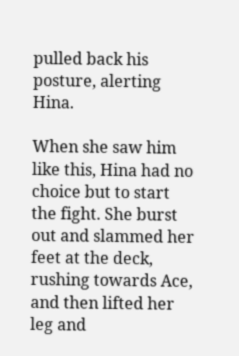pulled back his posture, alerting Hina.

When she saw him like this, Hina had no choice but to start the fight. She burst out and slammed her feet at the deck, rushing towards Ace, and then lifted her leg and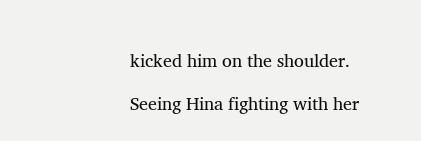kicked him on the shoulder.

Seeing Hina fighting with her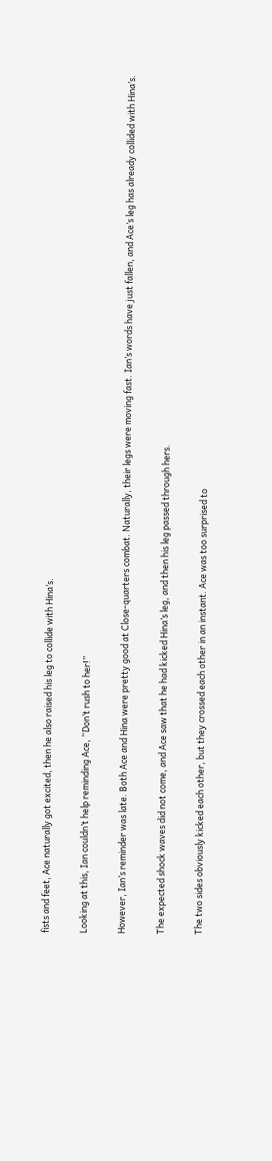fists and feet, Ace naturally got excited, then he also raised his leg to collide with Hina’s.

Looking at this, Ian couldn’t help reminding Ace, “Don’t rush to her!”

However, Ian’s reminder was late. Both Ace and Hina were pretty good at Close-quarters combat. Naturally, their legs were moving fast. Ian’s words have just fallen, and Ace’s leg has already collided with Hina’s.

The expected shock waves did not come, and Ace saw that he had kicked Hina’s leg, and then his leg passed through hers.

The two sides obviously kicked each other, but they crossed each other in an instant. Ace was too surprised to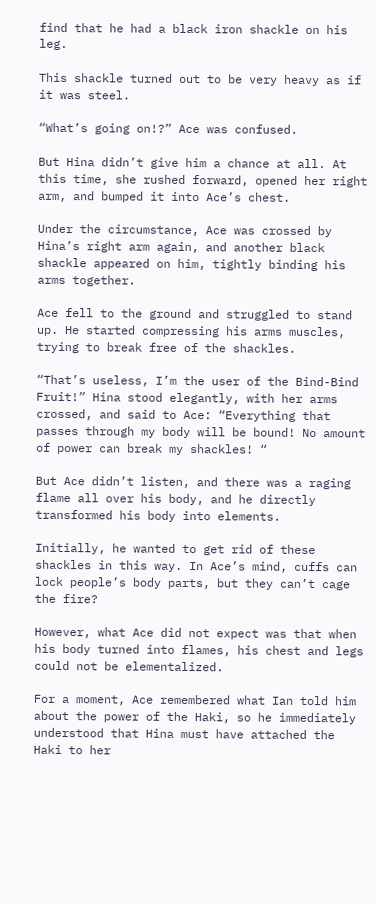find that he had a black iron shackle on his leg.

This shackle turned out to be very heavy as if it was steel.

“What’s going on!?” Ace was confused.

But Hina didn’t give him a chance at all. At this time, she rushed forward, opened her right arm, and bumped it into Ace’s chest.

Under the circumstance, Ace was crossed by Hina’s right arm again, and another black shackle appeared on him, tightly binding his arms together.

Ace fell to the ground and struggled to stand up. He started compressing his arms muscles, trying to break free of the shackles.

“That’s useless, I’m the user of the Bind-Bind Fruit!” Hina stood elegantly, with her arms crossed, and said to Ace: “Everything that passes through my body will be bound! No amount of power can break my shackles! “

But Ace didn’t listen, and there was a raging flame all over his body, and he directly transformed his body into elements.

Initially, he wanted to get rid of these shackles in this way. In Ace’s mind, cuffs can lock people’s body parts, but they can’t cage the fire?

However, what Ace did not expect was that when his body turned into flames, his chest and legs could not be elementalized.

For a moment, Ace remembered what Ian told him about the power of the Haki, so he immediately understood that Hina must have attached the Haki to her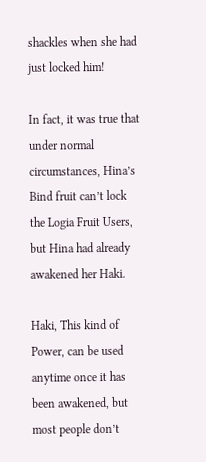shackles when she had just locked him!

In fact, it was true that under normal circumstances, Hina’s Bind fruit can’t lock the Logia Fruit Users, but Hina had already awakened her Haki.

Haki, This kind of Power, can be used anytime once it has been awakened, but most people don’t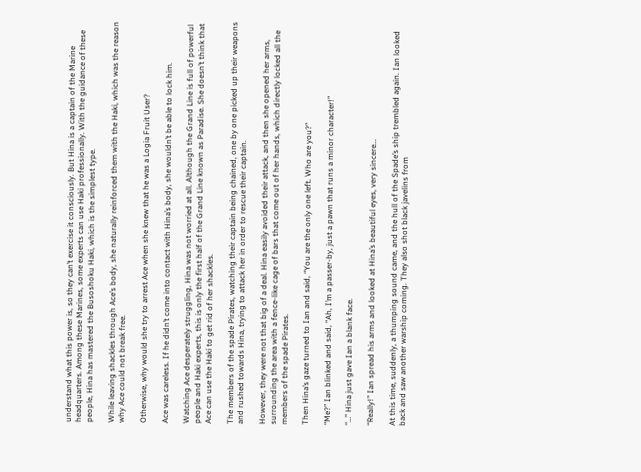understand what this power is, so they can’t exercise it consciously. But Hina is a captain of the Marine headquarters. Among these Marines, some experts can use Haki professionally. With the guidance of these people, Hina has mastered the Busoshoku Haki, which is the simplest type.

While leaving shackles through Ace’s body, she naturally reinforced them with the Haki, which was the reason why Ace could not break free.

Otherwise, why would she try to arrest Ace when she knew that he was a Logia Fruit User?

Ace was careless. If he didn’t come into contact with Hina’s body, she wouldn’t be able to lock him.

Watching Ace desperately struggling, Hina was not worried at all. Although the Grand Line is full of powerful people and Haki experts, this is only the first half of the Grand Line known as Paradise. She doesn’t think that Ace can use the Haki to get rid of her shackles.

The members of the spade Pirates, watching their captain being chained, one by one picked up their weapons and rushed towards Hina, trying to attack her in order to rescue their captain.

However, they were not that big of a deal. Hina easily avoided their attack, and then she opened her arms, surrounding the area with a fence-like cage of bars that come out of her hands, which directly locked all the members of the spade Pirates.

Then Hina’s gaze turned to Ian and said, “You are the only one left. Who are you?”

“Me?” Ian blinked and said, “Ah, I’m a passer-by, just a pawn that runs a minor character!”

“…” Hina just gave Ian a blank face.

“Really!” Ian spread his arms and looked at Hina’s beautiful eyes, very sincere…

At this time, suddenly, a thumping sound came, and the hull of the Spade’s ship trembled again. Ian looked back and saw another warship coming. They also shot black javelins from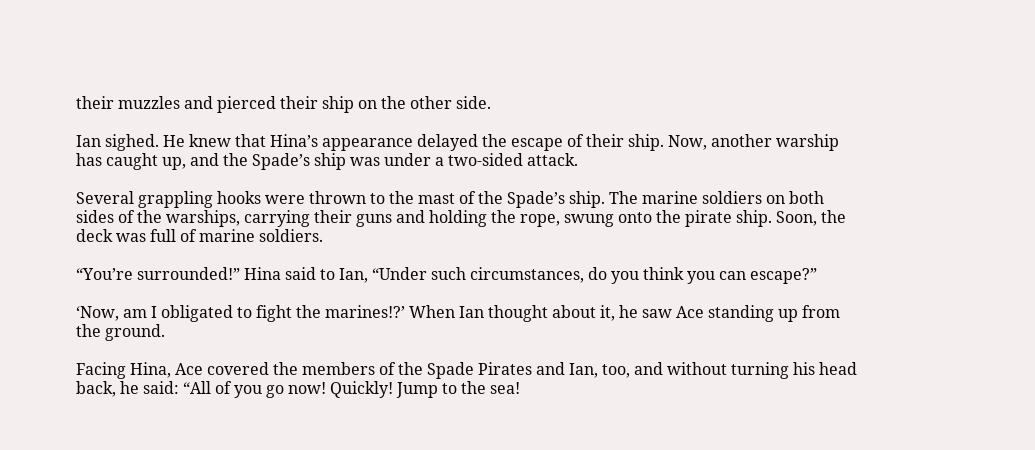their muzzles and pierced their ship on the other side.

Ian sighed. He knew that Hina’s appearance delayed the escape of their ship. Now, another warship has caught up, and the Spade’s ship was under a two-sided attack.

Several grappling hooks were thrown to the mast of the Spade’s ship. The marine soldiers on both sides of the warships, carrying their guns and holding the rope, swung onto the pirate ship. Soon, the deck was full of marine soldiers.

“You’re surrounded!” Hina said to Ian, “Under such circumstances, do you think you can escape?”

‘Now, am I obligated to fight the marines!?’ When Ian thought about it, he saw Ace standing up from the ground.

Facing Hina, Ace covered the members of the Spade Pirates and Ian, too, and without turning his head back, he said: “All of you go now! Quickly! Jump to the sea!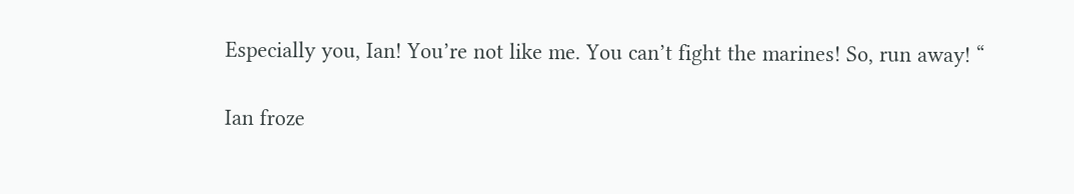Especially you, Ian! You’re not like me. You can’t fight the marines! So, run away! “

Ian froze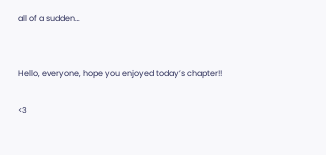all of a sudden…


Hello, everyone, hope you enjoyed today’s chapter!!

<3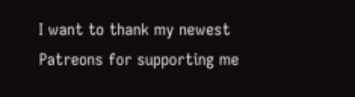I want to thank my newest Patreons for supporting me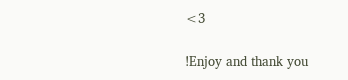<3

!Enjoy and thank you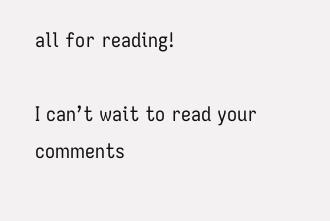all for reading!

I can’t wait to read your comments